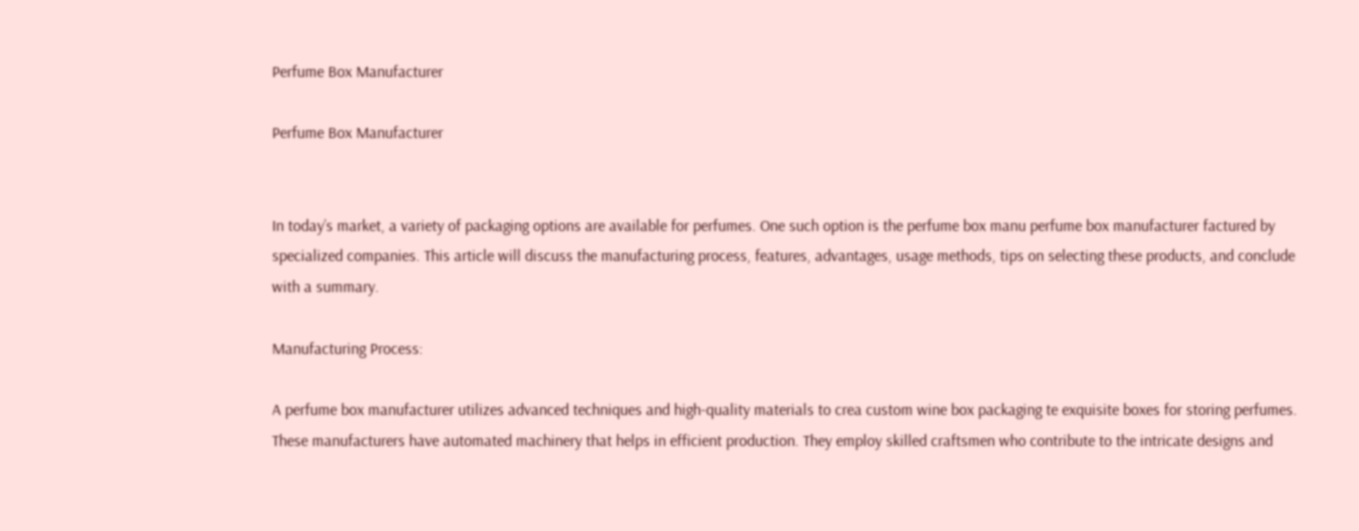Perfume Box Manufacturer

Perfume Box Manufacturer


In today’s market, a variety of packaging options are available for perfumes. One such option is the perfume box manu perfume box manufacturer factured by specialized companies. This article will discuss the manufacturing process, features, advantages, usage methods, tips on selecting these products, and conclude with a summary.

Manufacturing Process:

A perfume box manufacturer utilizes advanced techniques and high-quality materials to crea custom wine box packaging te exquisite boxes for storing perfumes. These manufacturers have automated machinery that helps in efficient production. They employ skilled craftsmen who contribute to the intricate designs and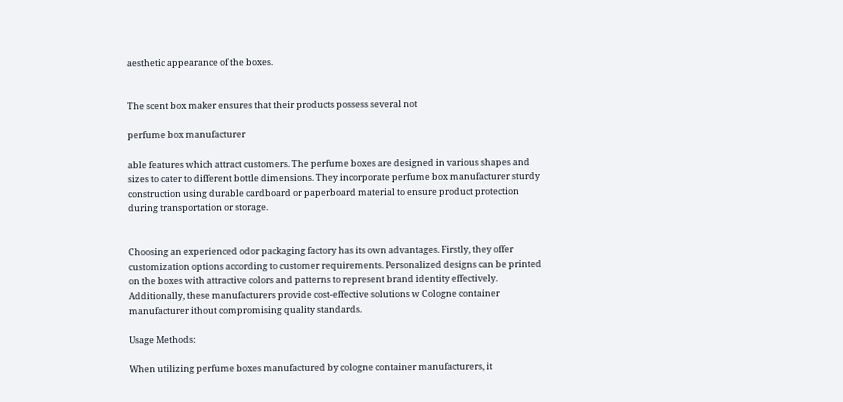aesthetic appearance of the boxes.


The scent box maker ensures that their products possess several not

perfume box manufacturer

able features which attract customers. The perfume boxes are designed in various shapes and sizes to cater to different bottle dimensions. They incorporate perfume box manufacturer sturdy construction using durable cardboard or paperboard material to ensure product protection during transportation or storage.


Choosing an experienced odor packaging factory has its own advantages. Firstly, they offer customization options according to customer requirements. Personalized designs can be printed on the boxes with attractive colors and patterns to represent brand identity effectively. Additionally, these manufacturers provide cost-effective solutions w Cologne container manufacturer ithout compromising quality standards.

Usage Methods:

When utilizing perfume boxes manufactured by cologne container manufacturers, it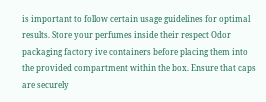is important to follow certain usage guidelines for optimal results. Store your perfumes inside their respect Odor packaging factory ive containers before placing them into the provided compartment within the box. Ensure that caps are securely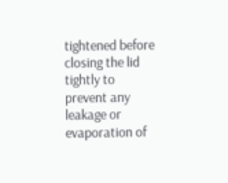tightened before closing the lid tightly to prevent any leakage or evaporation of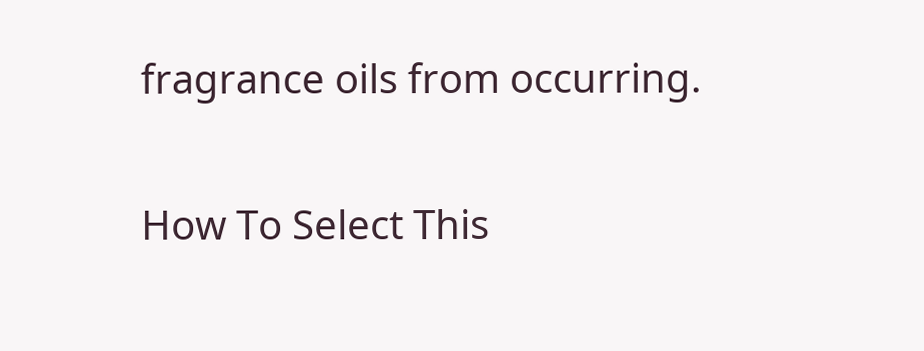fragrance oils from occurring.

How To Select This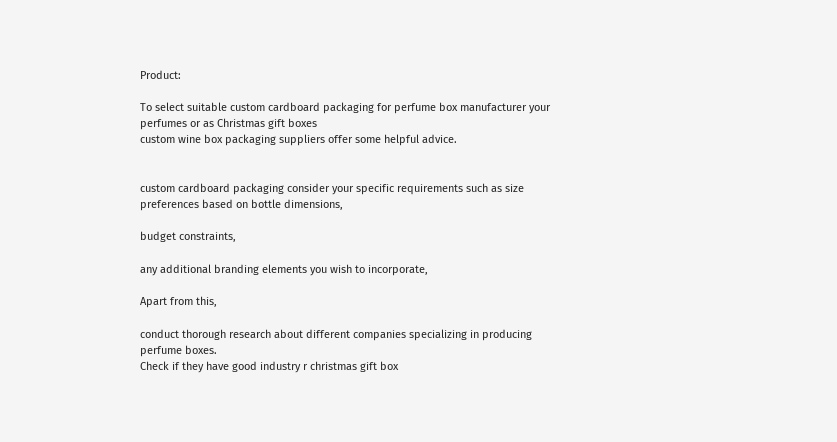Product:

To select suitable custom cardboard packaging for perfume box manufacturer your perfumes or as Christmas gift boxes
custom wine box packaging suppliers offer some helpful advice.


custom cardboard packaging consider your specific requirements such as size preferences based on bottle dimensions,

budget constraints,

any additional branding elements you wish to incorporate,

Apart from this,

conduct thorough research about different companies specializing in producing perfume boxes.
Check if they have good industry r christmas gift box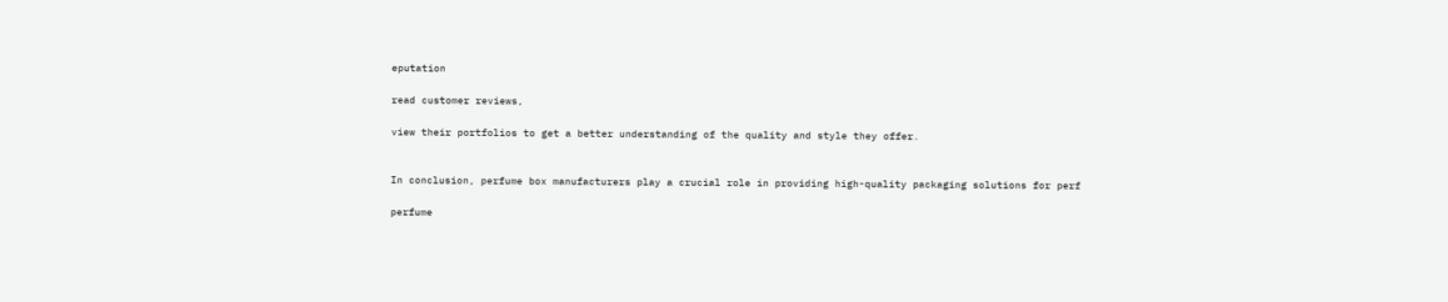eputation

read customer reviews,

view their portfolios to get a better understanding of the quality and style they offer.


In conclusion, perfume box manufacturers play a crucial role in providing high-quality packaging solutions for perf

perfume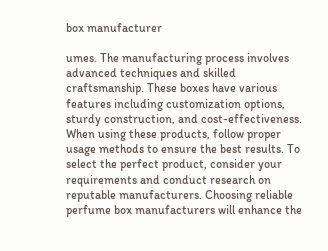box manufacturer

umes. The manufacturing process involves advanced techniques and skilled craftsmanship. These boxes have various features including customization options, sturdy construction, and cost-effectiveness. When using these products, follow proper usage methods to ensure the best results. To select the perfect product, consider your requirements and conduct research on reputable manufacturers. Choosing reliable perfume box manufacturers will enhance the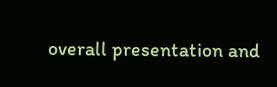overall presentation and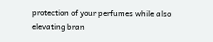protection of your perfumes while also elevating bran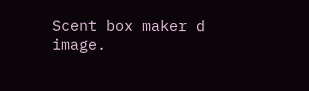Scent box maker d image.